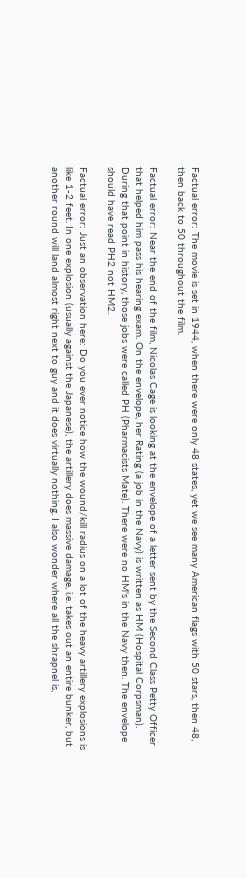Factual error: The movie is set in 1944, when there were only 48 states, yet we see many American flags with 50 stars, then 48, then back to 50 throughout the film.

Factual error: Near the end of the film, Nicolas Cage is looking at the envelope of a letter sent by the Second Class Petty Officer that helped him pass his hearing exam. On the envelope, her Rating (a job in the Navy) is written as HM (Hospital Corpsman). During that point in history, those jobs were called PH (Pharmacists Mate). There were no HM's in the Navy then. The envelope should have read PH2 not HM2.

Factual error: Just an observation here: Do you ever notice how the wound/kill radius on a lot of the heavy artillery explosions is like 1-2 feet. In one explosion (usually against the Japanese), the artillery does massive damage, i.e. takes out an entire bunker, but another round will land almost right next to guy and it does virtually nothing. I also wonder where all the shrapnel is,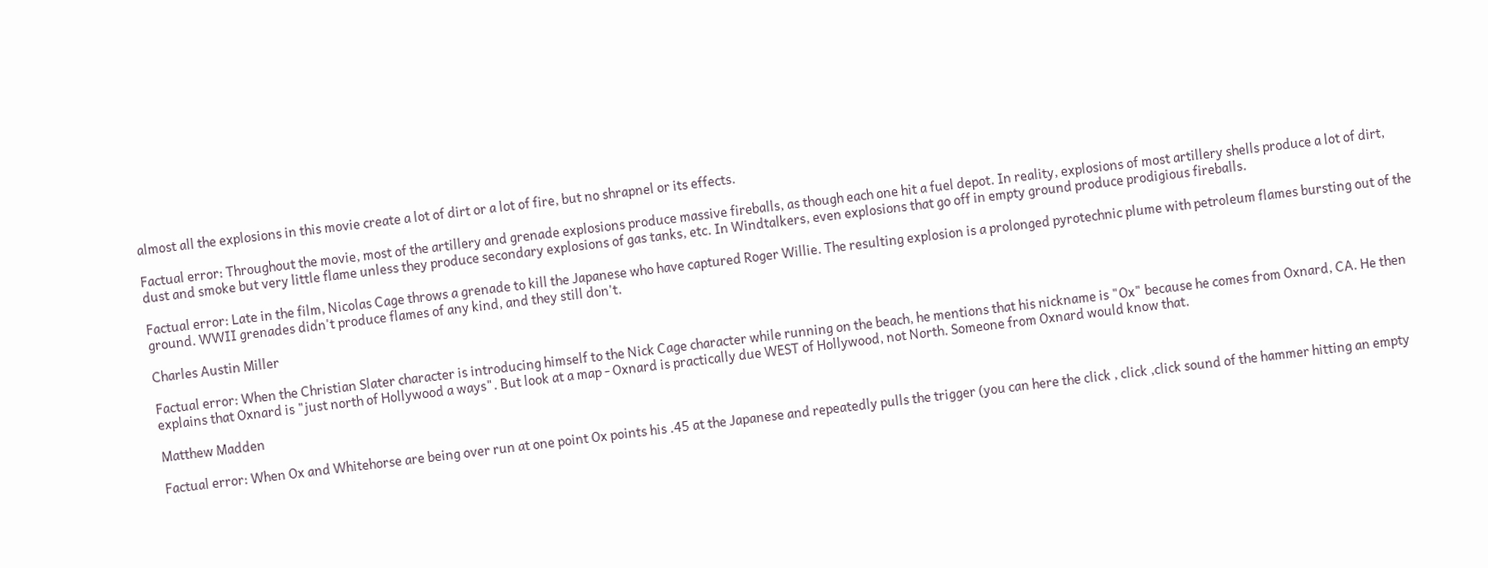almost all the explosions in this movie create a lot of dirt or a lot of fire, but no shrapnel or its effects.

Factual error: Throughout the movie, most of the artillery and grenade explosions produce massive fireballs, as though each one hit a fuel depot. In reality, explosions of most artillery shells produce a lot of dirt, dust and smoke but very little flame unless they produce secondary explosions of gas tanks, etc. In Windtalkers, even explosions that go off in empty ground produce prodigious fireballs.

Factual error: Late in the film, Nicolas Cage throws a grenade to kill the Japanese who have captured Roger Willie. The resulting explosion is a prolonged pyrotechnic plume with petroleum flames bursting out of the ground. WWII grenades didn't produce flames of any kind, and they still don't.

Charles Austin Miller

Factual error: When the Christian Slater character is introducing himself to the Nick Cage character while running on the beach, he mentions that his nickname is "Ox" because he comes from Oxnard, CA. He then explains that Oxnard is "just north of Hollywood a ways". But look at a map - Oxnard is practically due WEST of Hollywood, not North. Someone from Oxnard would know that.

Matthew Madden

Factual error: When Ox and Whitehorse are being over run at one point Ox points his .45 at the Japanese and repeatedly pulls the trigger (you can here the click , click ,click sound of the hammer hitting an empty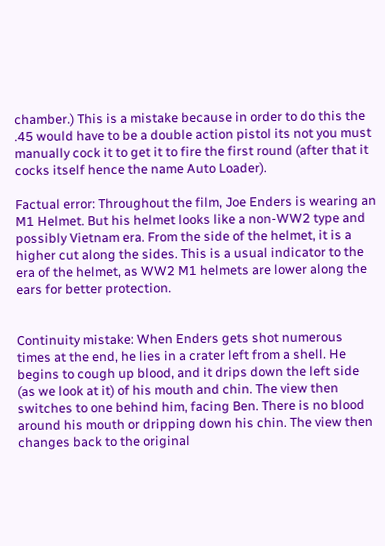chamber.) This is a mistake because in order to do this the .45 would have to be a double action pistol its not you must manually cock it to get it to fire the first round (after that it cocks itself hence the name Auto Loader).

Factual error: Throughout the film, Joe Enders is wearing an M1 Helmet. But his helmet looks like a non-WW2 type and possibly Vietnam era. From the side of the helmet, it is a higher cut along the sides. This is a usual indicator to the era of the helmet, as WW2 M1 helmets are lower along the ears for better protection.


Continuity mistake: When Enders gets shot numerous times at the end, he lies in a crater left from a shell. He begins to cough up blood, and it drips down the left side (as we look at it) of his mouth and chin. The view then switches to one behind him, facing Ben. There is no blood around his mouth or dripping down his chin. The view then changes back to the original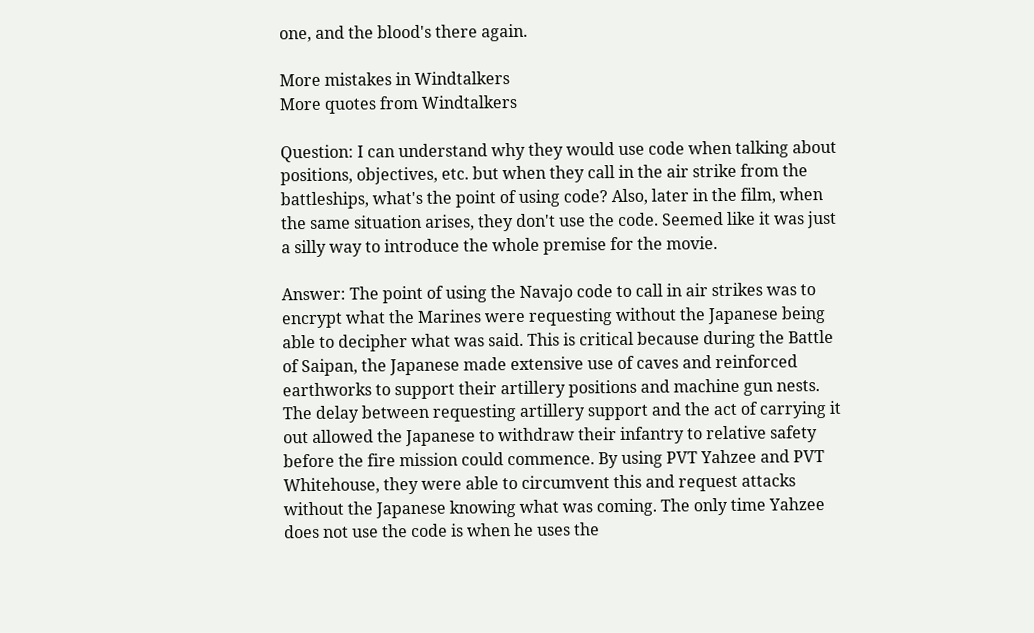one, and the blood's there again.

More mistakes in Windtalkers
More quotes from Windtalkers

Question: I can understand why they would use code when talking about positions, objectives, etc. but when they call in the air strike from the battleships, what's the point of using code? Also, later in the film, when the same situation arises, they don't use the code. Seemed like it was just a silly way to introduce the whole premise for the movie.

Answer: The point of using the Navajo code to call in air strikes was to encrypt what the Marines were requesting without the Japanese being able to decipher what was said. This is critical because during the Battle of Saipan, the Japanese made extensive use of caves and reinforced earthworks to support their artillery positions and machine gun nests. The delay between requesting artillery support and the act of carrying it out allowed the Japanese to withdraw their infantry to relative safety before the fire mission could commence. By using PVT Yahzee and PVT Whitehouse, they were able to circumvent this and request attacks without the Japanese knowing what was coming. The only time Yahzee does not use the code is when he uses the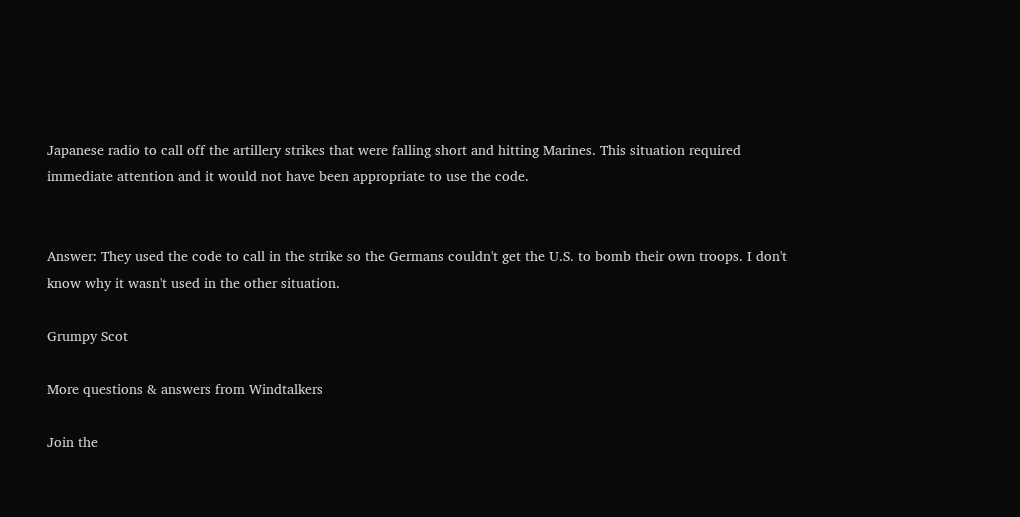Japanese radio to call off the artillery strikes that were falling short and hitting Marines. This situation required immediate attention and it would not have been appropriate to use the code.


Answer: They used the code to call in the strike so the Germans couldn't get the U.S. to bomb their own troops. I don't know why it wasn't used in the other situation.

Grumpy Scot

More questions & answers from Windtalkers

Join the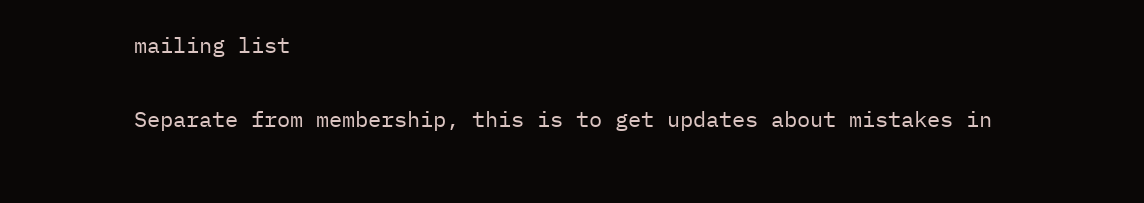mailing list

Separate from membership, this is to get updates about mistakes in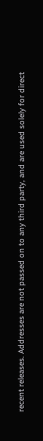recent releases. Addresses are not passed on to any third party, and are used solely for direct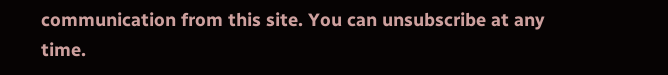communication from this site. You can unsubscribe at any time.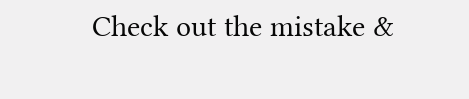Check out the mistake &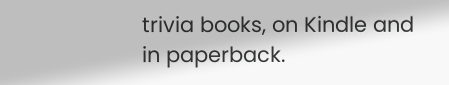trivia books, on Kindle and in paperback.